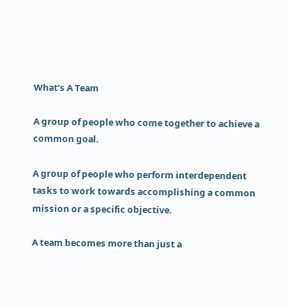What’s A Team

A group of people who come together to achieve a common goal.

A group of people who perform interdependent tasks to work towards accomplishing a common mission or a specific objective.

A team becomes more than just a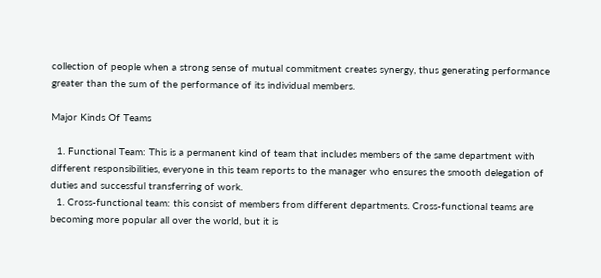collection of people when a strong sense of mutual commitment creates synergy, thus generating performance greater than the sum of the performance of its individual members.

Major Kinds Of Teams

  1. Functional Team: This is a permanent kind of team that includes members of the same department with different responsibilities, everyone in this team reports to the manager who ensures the smooth delegation of duties and successful transferring of work.
  1. Cross-functional team: this consist of members from different departments. Cross-functional teams are becoming more popular all over the world, but it is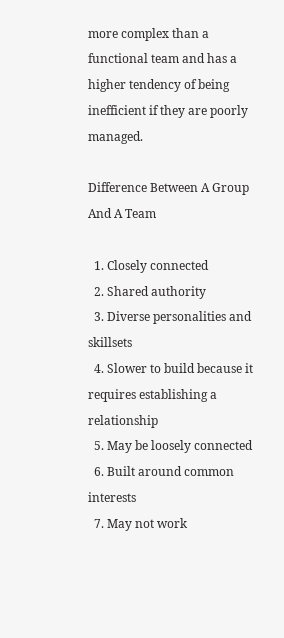more complex than a functional team and has a higher tendency of being inefficient if they are poorly managed.

Difference Between A Group And A Team

  1. Closely connected
  2. Shared authority
  3. Diverse personalities and skillsets
  4. Slower to build because it requires establishing a relationship
  5. May be loosely connected
  6. Built around common interests
  7. May not work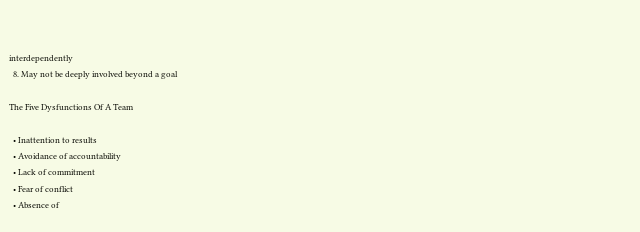interdependently
  8. May not be deeply involved beyond a goal

The Five Dysfunctions Of A Team

  • Inattention to results
  • Avoidance of accountability
  • Lack of commitment
  • Fear of conflict
  • Absence of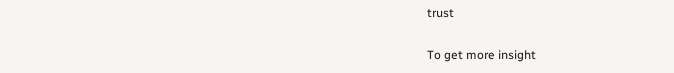trust

To get more insight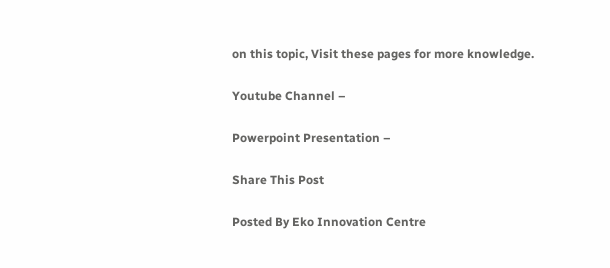on this topic, Visit these pages for more knowledge.

Youtube Channel –

Powerpoint Presentation –

Share This Post

Posted By Eko Innovation Centre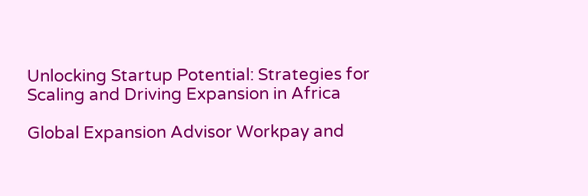Unlocking Startup Potential: Strategies for Scaling and Driving Expansion in Africa

Global Expansion Advisor Workpay and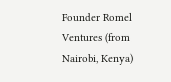Founder Romel Ventures (from Nairobi, Kenya)